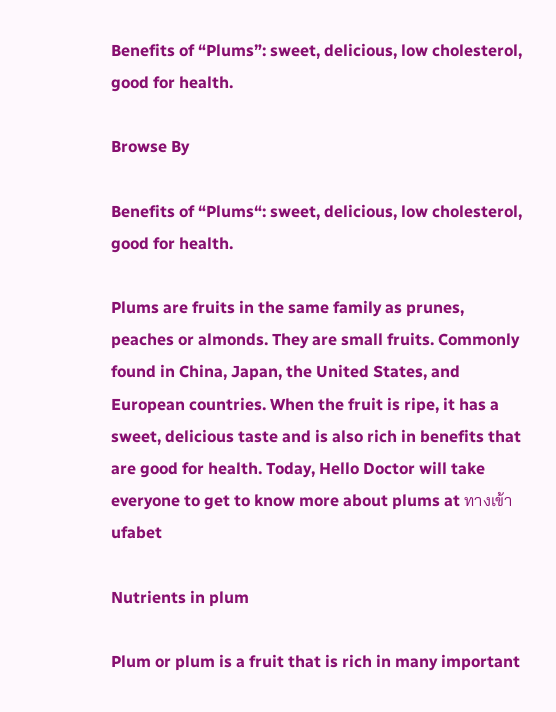Benefits of “Plums”: sweet, delicious, low cholesterol, good for health.

Browse By

Benefits of “Plums“: sweet, delicious, low cholesterol, good for health.

Plums are fruits in the same family as prunes, peaches or almonds. They are small fruits. Commonly found in China, Japan, the United States, and European countries. When the fruit is ripe, it has a sweet, delicious taste and is also rich in benefits that are good for health. Today, Hello Doctor will take everyone to get to know more about plums at ทางเข้า ufabet

Nutrients in plum

Plum or plum is a fruit that is rich in many important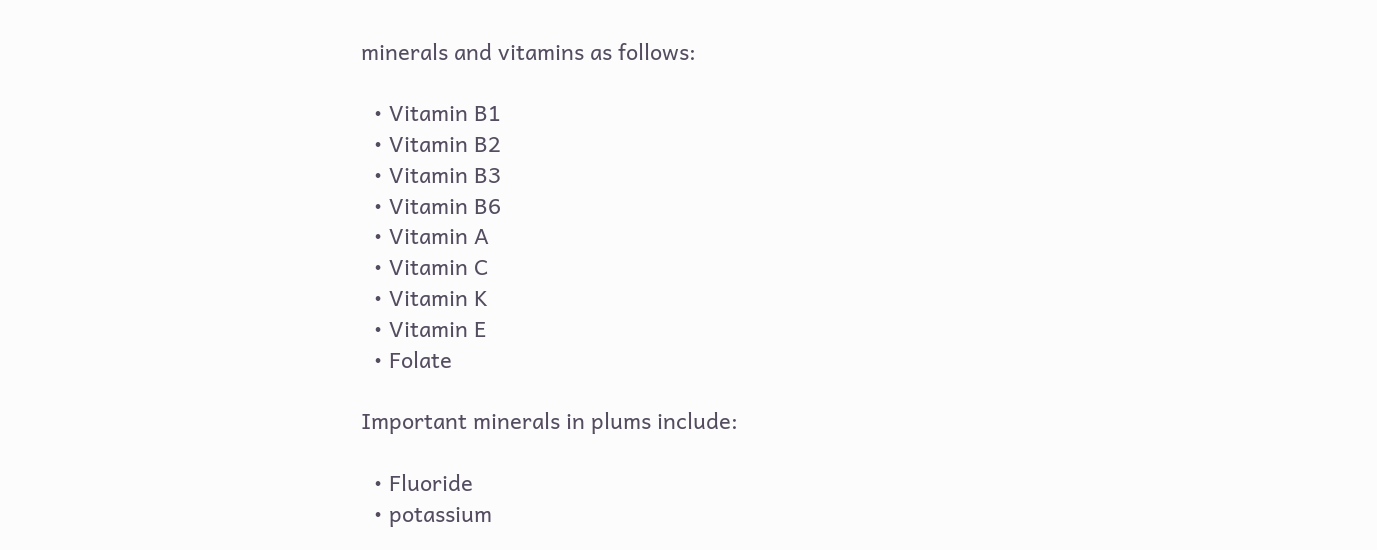minerals and vitamins as follows:

  • Vitamin B1
  • Vitamin B2
  • Vitamin B3
  • Vitamin B6
  • Vitamin A
  • Vitamin C
  • Vitamin K
  • Vitamin E
  • Folate

Important minerals in plums include:

  • Fluoride
  • potassium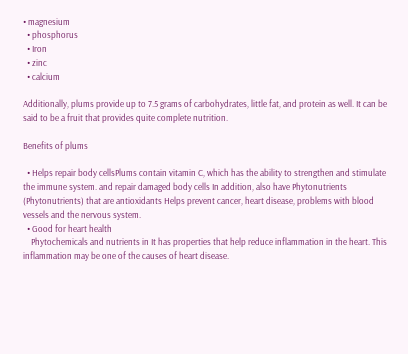• magnesium
  • phosphorus
  • Iron
  • zinc
  • calcium

Additionally, plums provide up to 7.5 grams of carbohydrates, little fat, and protein as well. It can be said to be a fruit that provides quite complete nutrition.

Benefits of plums

  • Helps repair body cellsPlums contain vitamin C, which has the ability to strengthen and stimulate the immune system. and repair damaged body cells In addition, also have Phytonutrients (Phytonutrients) that are antioxidants Helps prevent cancer, heart disease, problems with blood vessels and the nervous system.
  • Good for heart health
    Phytochemicals and nutrients in It has properties that help reduce inflammation in the heart. This inflammation may be one of the causes of heart disease.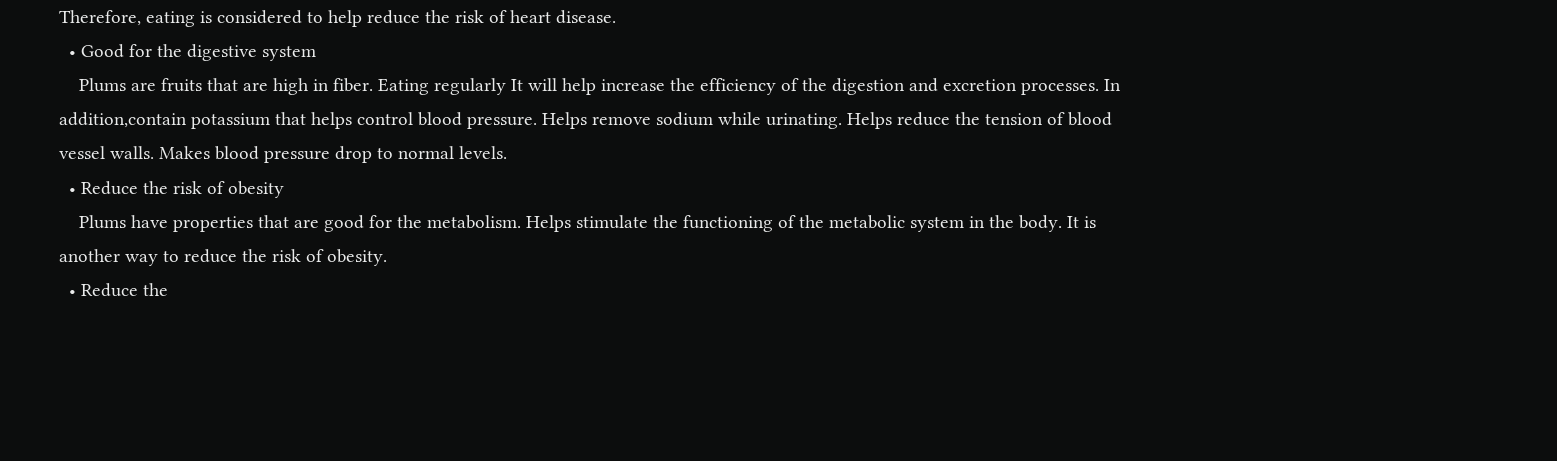Therefore, eating is considered to help reduce the risk of heart disease.
  • Good for the digestive system
    Plums are fruits that are high in fiber. Eating regularly It will help increase the efficiency of the digestion and excretion processes. In addition,contain potassium that helps control blood pressure. Helps remove sodium while urinating. Helps reduce the tension of blood vessel walls. Makes blood pressure drop to normal levels.
  • Reduce the risk of obesity
    Plums have properties that are good for the metabolism. Helps stimulate the functioning of the metabolic system in the body. It is another way to reduce the risk of obesity.
  • Reduce the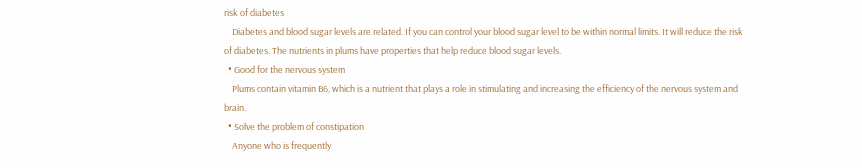risk of diabetes
    Diabetes and blood sugar levels are related. If you can control your blood sugar level to be within normal limits. It will reduce the risk of diabetes. The nutrients in plums have properties that help reduce blood sugar levels.
  • Good for the nervous system
    Plums contain vitamin B6, which is a nutrient that plays a role in stimulating and increasing the efficiency of the nervous system and brain.
  • Solve the problem of constipation
    Anyone who is frequently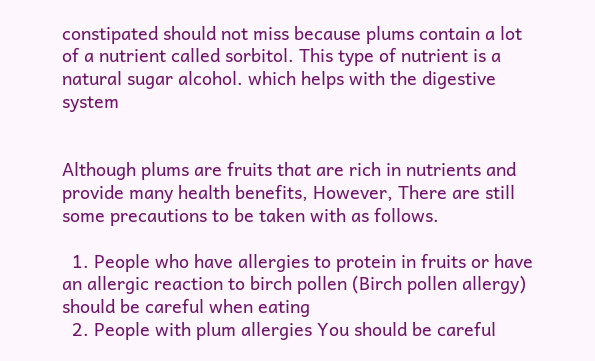constipated should not miss because plums contain a lot of a nutrient called sorbitol. This type of nutrient is a natural sugar alcohol. which helps with the digestive system


Although plums are fruits that are rich in nutrients and provide many health benefits, However, There are still some precautions to be taken with as follows.

  1. People who have allergies to protein in fruits or have an allergic reaction to birch pollen (Birch pollen allergy) should be careful when eating
  2. People with plum allergies You should be careful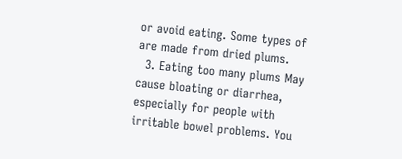or avoid eating. Some types of are made from dried plums.
  3. Eating too many plums May cause bloating or diarrhea, especially for people with irritable bowel problems. You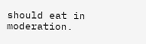should eat in moderation.